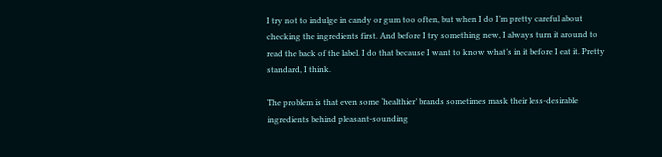I try not to indulge in candy or gum too often, but when I do I’m pretty careful about checking the ingredients first. And before I try something new, I always turn it around to read the back of the label. I do that because I want to know what’s in it before I eat it. Pretty standard, I think.

The problem is that even some ‘healthier’ brands sometimes mask their less-desirable ingredients behind pleasant-sounding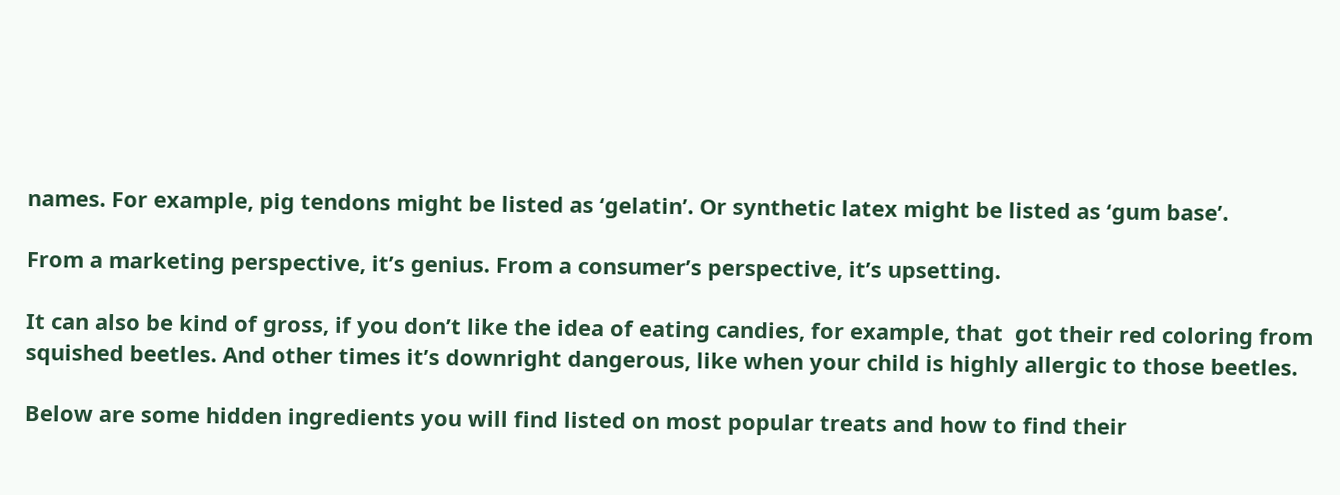names. For example, pig tendons might be listed as ‘gelatin’. Or synthetic latex might be listed as ‘gum base’.

From a marketing perspective, it’s genius. From a consumer’s perspective, it’s upsetting.

It can also be kind of gross, if you don’t like the idea of eating candies, for example, that  got their red coloring from squished beetles. And other times it’s downright dangerous, like when your child is highly allergic to those beetles.

Below are some hidden ingredients you will find listed on most popular treats and how to find their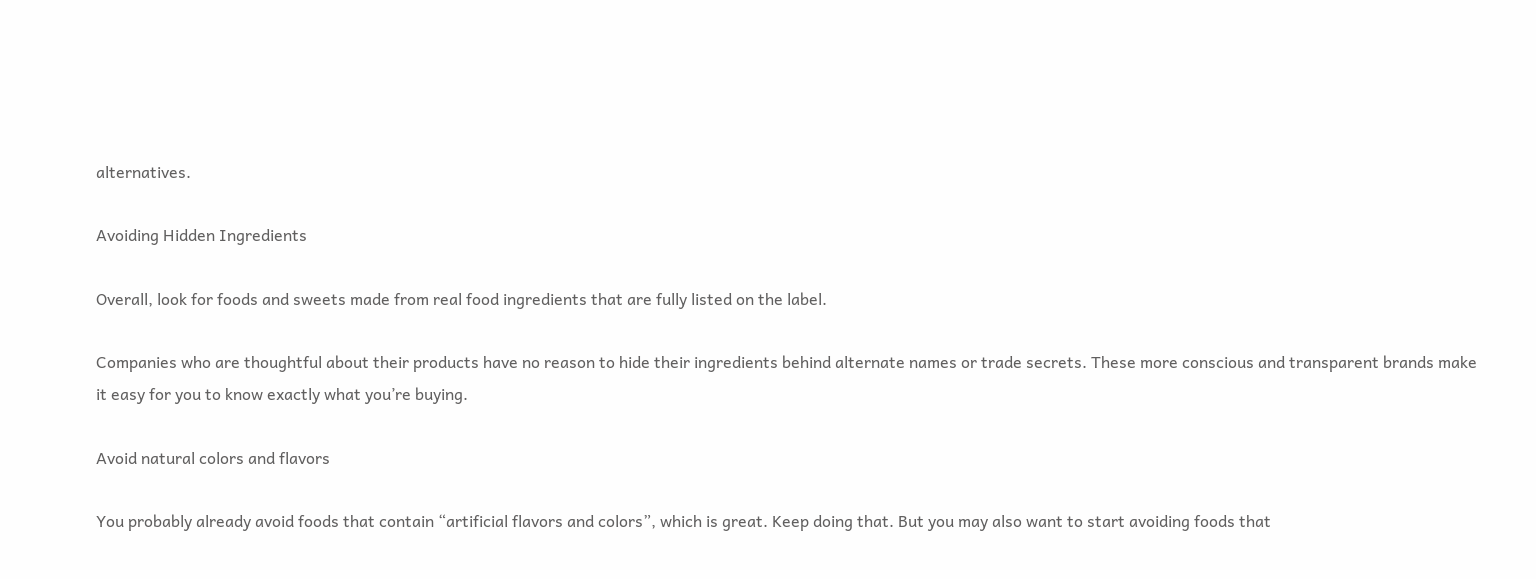alternatives.

Avoiding Hidden Ingredients

Overall, look for foods and sweets made from real food ingredients that are fully listed on the label.

Companies who are thoughtful about their products have no reason to hide their ingredients behind alternate names or trade secrets. These more conscious and transparent brands make it easy for you to know exactly what you’re buying.

Avoid natural colors and flavors

You probably already avoid foods that contain “artificial flavors and colors”, which is great. Keep doing that. But you may also want to start avoiding foods that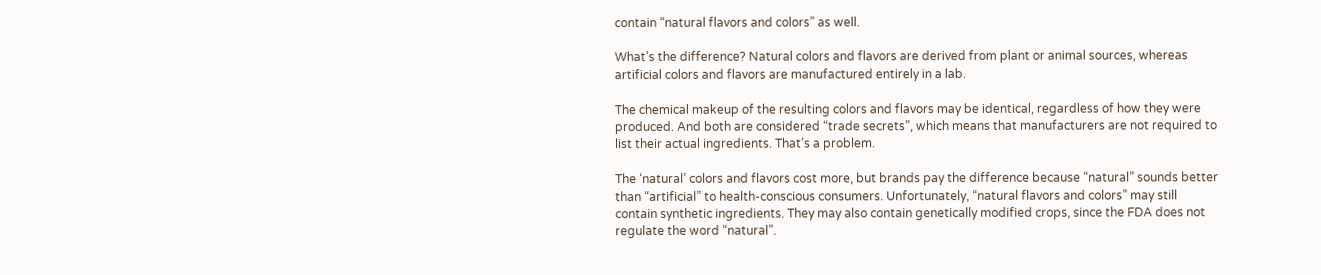contain “natural flavors and colors” as well.

What’s the difference? Natural colors and flavors are derived from plant or animal sources, whereas artificial colors and flavors are manufactured entirely in a lab.

The chemical makeup of the resulting colors and flavors may be identical, regardless of how they were produced. And both are considered “trade secrets”, which means that manufacturers are not required to list their actual ingredients. That’s a problem.

The ‘natural’ colors and flavors cost more, but brands pay the difference because “natural” sounds better than “artificial” to health-conscious consumers. Unfortunately, “natural flavors and colors” may still contain synthetic ingredients. They may also contain genetically modified crops, since the FDA does not regulate the word “natural”.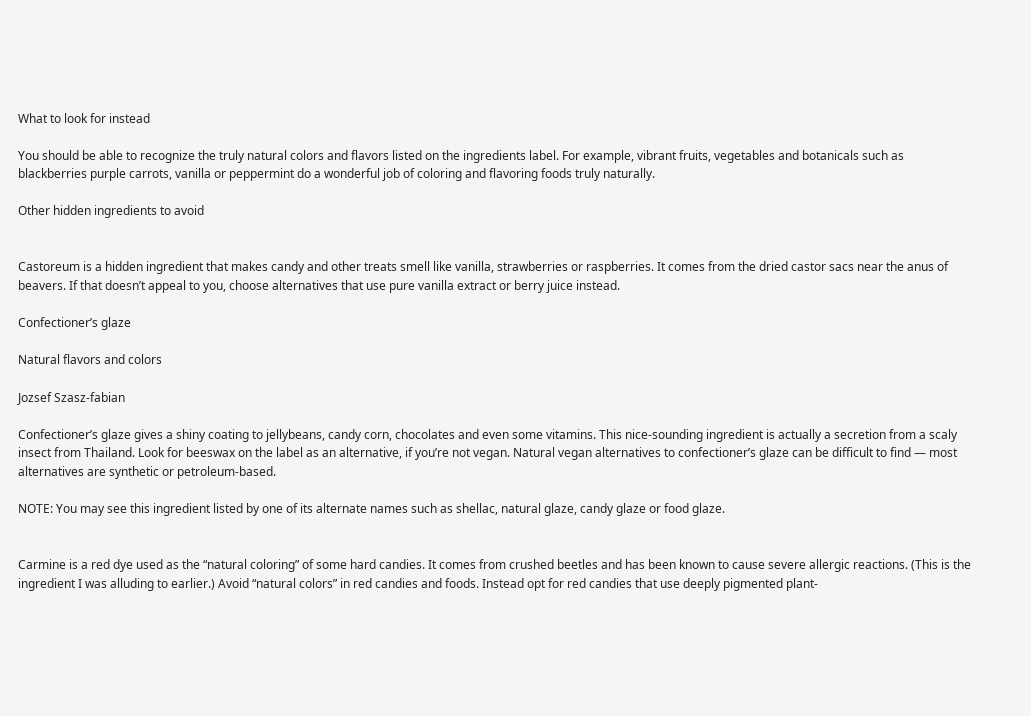What to look for instead

You should be able to recognize the truly natural colors and flavors listed on the ingredients label. For example, vibrant fruits, vegetables and botanicals such as blackberries purple carrots, vanilla or peppermint do a wonderful job of coloring and flavoring foods truly naturally.

Other hidden ingredients to avoid


Castoreum is a hidden ingredient that makes candy and other treats smell like vanilla, strawberries or raspberries. It comes from the dried castor sacs near the anus of beavers. If that doesn’t appeal to you, choose alternatives that use pure vanilla extract or berry juice instead.

Confectioner’s glaze

Natural flavors and colors

Jozsef Szasz-fabian

Confectioner’s glaze gives a shiny coating to jellybeans, candy corn, chocolates and even some vitamins. This nice-sounding ingredient is actually a secretion from a scaly insect from Thailand. Look for beeswax on the label as an alternative, if you’re not vegan. Natural vegan alternatives to confectioner’s glaze can be difficult to find — most alternatives are synthetic or petroleum-based.

NOTE: You may see this ingredient listed by one of its alternate names such as shellac, natural glaze, candy glaze or food glaze.


Carmine is a red dye used as the “natural coloring” of some hard candies. It comes from crushed beetles and has been known to cause severe allergic reactions. (This is the ingredient I was alluding to earlier.) Avoid “natural colors” in red candies and foods. Instead opt for red candies that use deeply pigmented plant-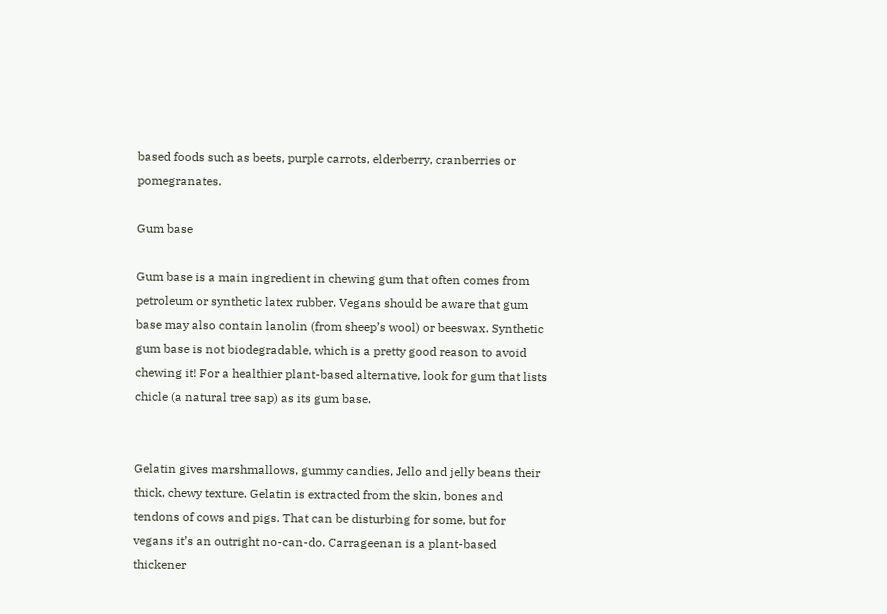based foods such as beets, purple carrots, elderberry, cranberries or pomegranates.

Gum base

Gum base is a main ingredient in chewing gum that often comes from petroleum or synthetic latex rubber. Vegans should be aware that gum base may also contain lanolin (from sheep’s wool) or beeswax. Synthetic gum base is not biodegradable, which is a pretty good reason to avoid chewing it! For a healthier plant-based alternative, look for gum that lists chicle (a natural tree sap) as its gum base.


Gelatin gives marshmallows, gummy candies, Jello and jelly beans their thick, chewy texture. Gelatin is extracted from the skin, bones and tendons of cows and pigs. That can be disturbing for some, but for vegans it’s an outright no-can-do. Carrageenan is a plant-based thickener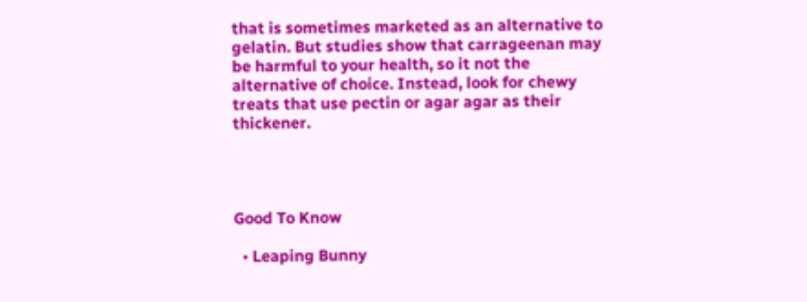that is sometimes marketed as an alternative to gelatin. But studies show that carrageenan may be harmful to your health, so it not the alternative of choice. Instead, look for chewy treats that use pectin or agar agar as their thickener.




Good To Know

  • Leaping Bunny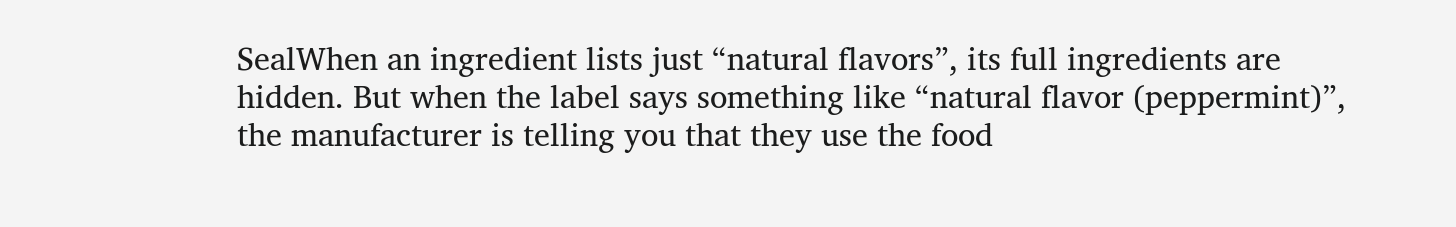SealWhen an ingredient lists just “natural flavors”, its full ingredients are hidden. But when the label says something like “natural flavor (peppermint)”, the manufacturer is telling you that they use the food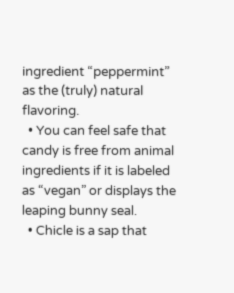ingredient “peppermint” as the (truly) natural flavoring.
  • You can feel safe that candy is free from animal ingredients if it is labeled as “vegan” or displays the leaping bunny seal.
  • Chicle is a sap that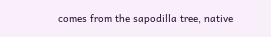comes from the sapodilla tree, native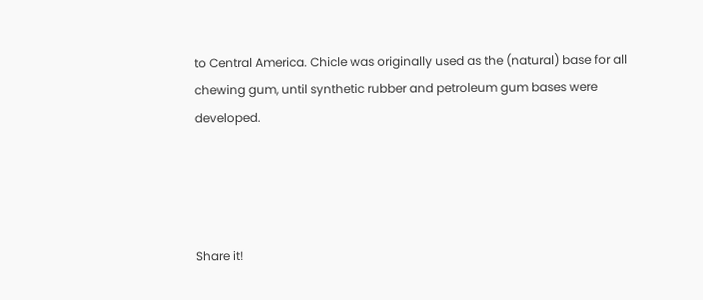to Central America. Chicle was originally used as the (natural) base for all chewing gum, until synthetic rubber and petroleum gum bases were developed.




Share it!